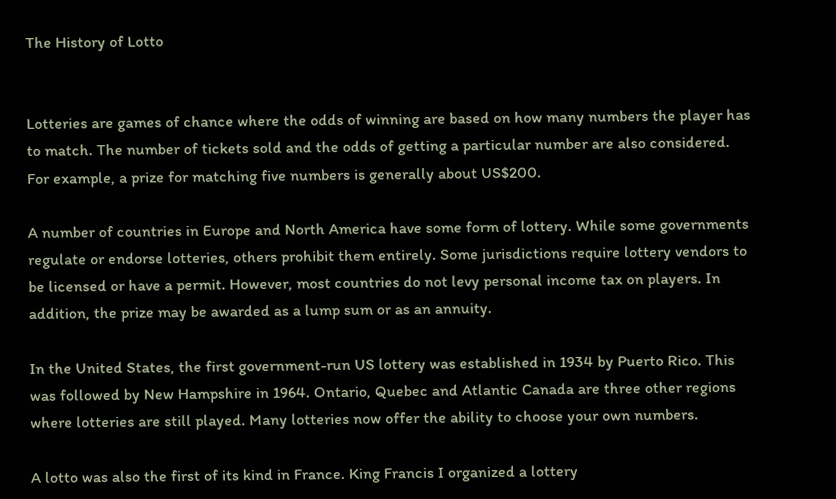The History of Lotto


Lotteries are games of chance where the odds of winning are based on how many numbers the player has to match. The number of tickets sold and the odds of getting a particular number are also considered. For example, a prize for matching five numbers is generally about US$200.

A number of countries in Europe and North America have some form of lottery. While some governments regulate or endorse lotteries, others prohibit them entirely. Some jurisdictions require lottery vendors to be licensed or have a permit. However, most countries do not levy personal income tax on players. In addition, the prize may be awarded as a lump sum or as an annuity.

In the United States, the first government-run US lottery was established in 1934 by Puerto Rico. This was followed by New Hampshire in 1964. Ontario, Quebec and Atlantic Canada are three other regions where lotteries are still played. Many lotteries now offer the ability to choose your own numbers.

A lotto was also the first of its kind in France. King Francis I organized a lottery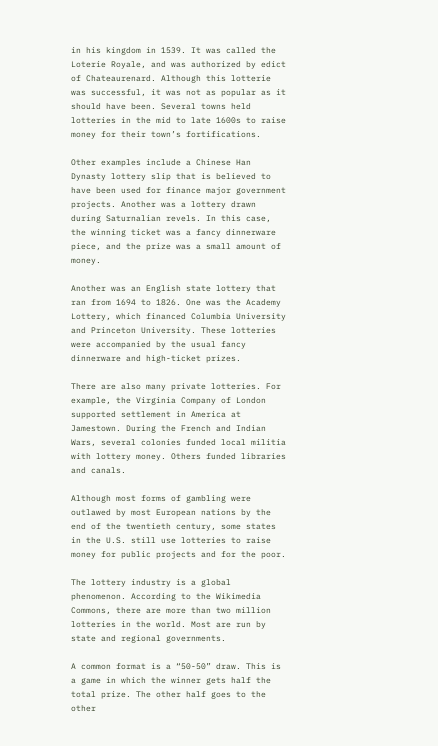in his kingdom in 1539. It was called the Loterie Royale, and was authorized by edict of Chateaurenard. Although this lotterie was successful, it was not as popular as it should have been. Several towns held lotteries in the mid to late 1600s to raise money for their town’s fortifications.

Other examples include a Chinese Han Dynasty lottery slip that is believed to have been used for finance major government projects. Another was a lottery drawn during Saturnalian revels. In this case, the winning ticket was a fancy dinnerware piece, and the prize was a small amount of money.

Another was an English state lottery that ran from 1694 to 1826. One was the Academy Lottery, which financed Columbia University and Princeton University. These lotteries were accompanied by the usual fancy dinnerware and high-ticket prizes.

There are also many private lotteries. For example, the Virginia Company of London supported settlement in America at Jamestown. During the French and Indian Wars, several colonies funded local militia with lottery money. Others funded libraries and canals.

Although most forms of gambling were outlawed by most European nations by the end of the twentieth century, some states in the U.S. still use lotteries to raise money for public projects and for the poor.

The lottery industry is a global phenomenon. According to the Wikimedia Commons, there are more than two million lotteries in the world. Most are run by state and regional governments.

A common format is a “50-50” draw. This is a game in which the winner gets half the total prize. The other half goes to the other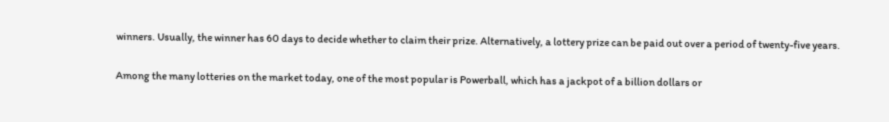winners. Usually, the winner has 60 days to decide whether to claim their prize. Alternatively, a lottery prize can be paid out over a period of twenty-five years.

Among the many lotteries on the market today, one of the most popular is Powerball, which has a jackpot of a billion dollars or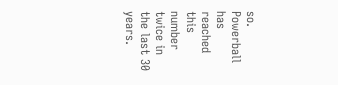so. Powerball has reached this number twice in the last 30 years.